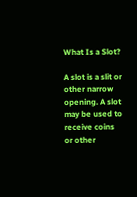What Is a Slot?

A slot is a slit or other narrow opening. A slot may be used to receive coins or other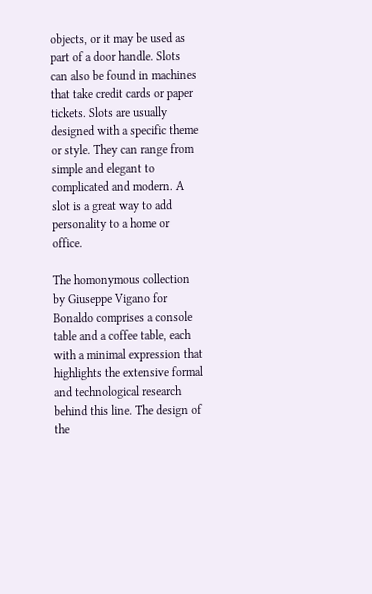objects, or it may be used as part of a door handle. Slots can also be found in machines that take credit cards or paper tickets. Slots are usually designed with a specific theme or style. They can range from simple and elegant to complicated and modern. A slot is a great way to add personality to a home or office.

The homonymous collection by Giuseppe Vigano for Bonaldo comprises a console table and a coffee table, each with a minimal expression that highlights the extensive formal and technological research behind this line. The design of the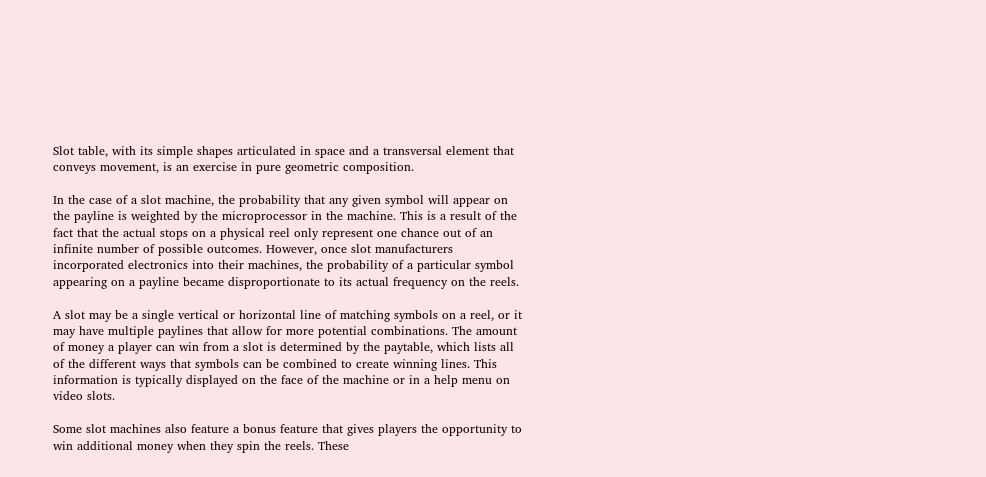Slot table, with its simple shapes articulated in space and a transversal element that conveys movement, is an exercise in pure geometric composition.

In the case of a slot machine, the probability that any given symbol will appear on the payline is weighted by the microprocessor in the machine. This is a result of the fact that the actual stops on a physical reel only represent one chance out of an infinite number of possible outcomes. However, once slot manufacturers incorporated electronics into their machines, the probability of a particular symbol appearing on a payline became disproportionate to its actual frequency on the reels.

A slot may be a single vertical or horizontal line of matching symbols on a reel, or it may have multiple paylines that allow for more potential combinations. The amount of money a player can win from a slot is determined by the paytable, which lists all of the different ways that symbols can be combined to create winning lines. This information is typically displayed on the face of the machine or in a help menu on video slots.

Some slot machines also feature a bonus feature that gives players the opportunity to win additional money when they spin the reels. These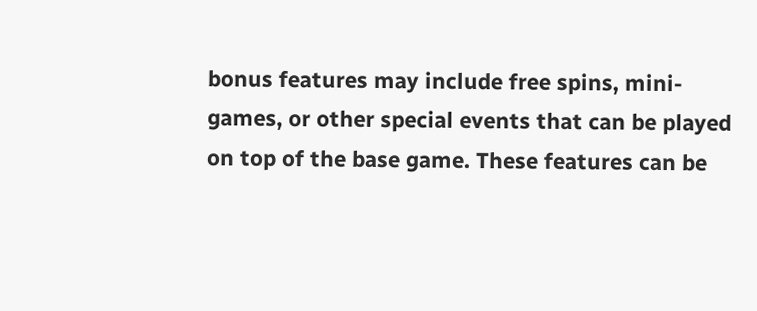bonus features may include free spins, mini-games, or other special events that can be played on top of the base game. These features can be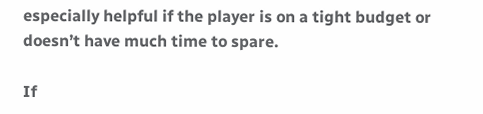especially helpful if the player is on a tight budget or doesn’t have much time to spare.

If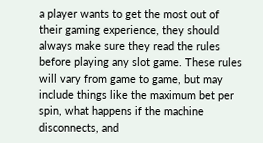a player wants to get the most out of their gaming experience, they should always make sure they read the rules before playing any slot game. These rules will vary from game to game, but may include things like the maximum bet per spin, what happens if the machine disconnects, and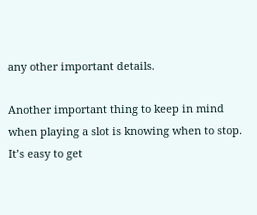any other important details.

Another important thing to keep in mind when playing a slot is knowing when to stop. It’s easy to get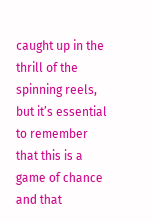caught up in the thrill of the spinning reels, but it’s essential to remember that this is a game of chance and that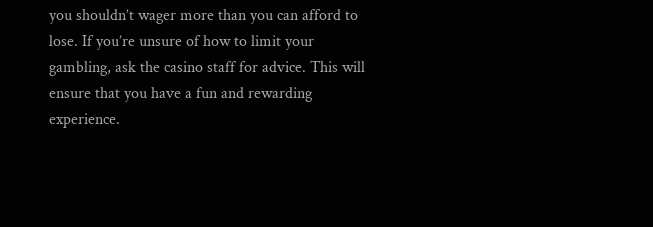you shouldn’t wager more than you can afford to lose. If you’re unsure of how to limit your gambling, ask the casino staff for advice. This will ensure that you have a fun and rewarding experience.